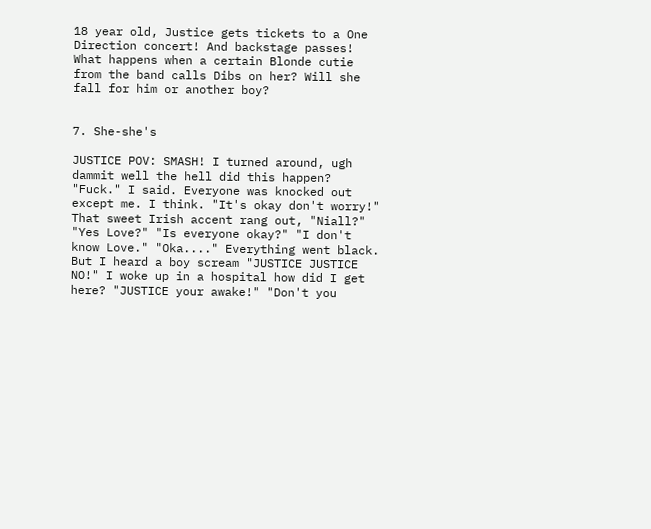18 year old, Justice gets tickets to a One Direction concert! And backstage passes! What happens when a certain Blonde cutie from the band calls Dibs on her? Will she fall for him or another boy?


7. She-she's

JUSTICE POV: SMASH! I turned around, ugh dammit well the hell did this happen? "Fuck." I said. Everyone was knocked out except me. I think. "It's okay don't worry!" That sweet Irish accent rang out, "Niall?" "Yes Love?" "Is everyone okay?" "I don't know Love." "Oka...." Everything went black. But I heard a boy scream "JUSTICE JUSTICE NO!" I woke up in a hospital how did I get here? "JUSTICE your awake!" "Don't you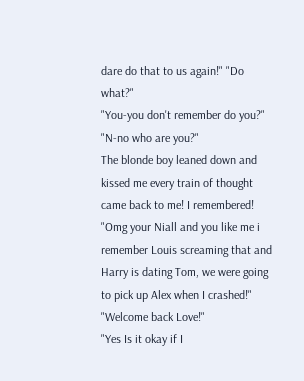dare do that to us again!" "Do what?"
"You-you don't remember do you?"
"N-no who are you?"
The blonde boy leaned down and kissed me every train of thought came back to me! I remembered! "Omg your Niall and you like me i remember Louis screaming that and Harry is dating Tom, we were going to pick up Alex when I crashed!" "Welcome back Love!"
"Yes Is it okay if I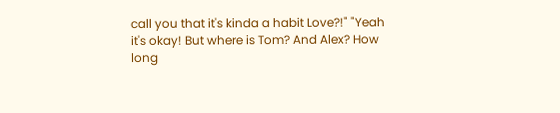call you that it's kinda a habit Love?!" "Yeah it's okay! But where is Tom? And Alex? How long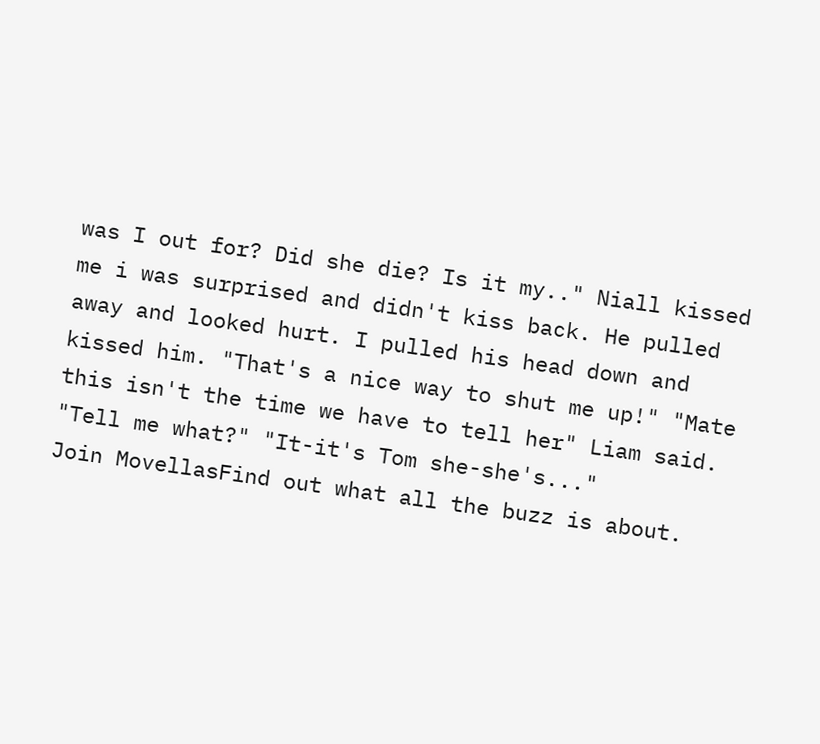was I out for? Did she die? Is it my.." Niall kissed me i was surprised and didn't kiss back. He pulled away and looked hurt. I pulled his head down and kissed him. "That's a nice way to shut me up!" "Mate this isn't the time we have to tell her" Liam said. "Tell me what?" "It-it's Tom she-she's..."
Join MovellasFind out what all the buzz is about.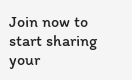Join now to start sharing your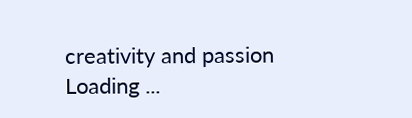creativity and passion
Loading ...